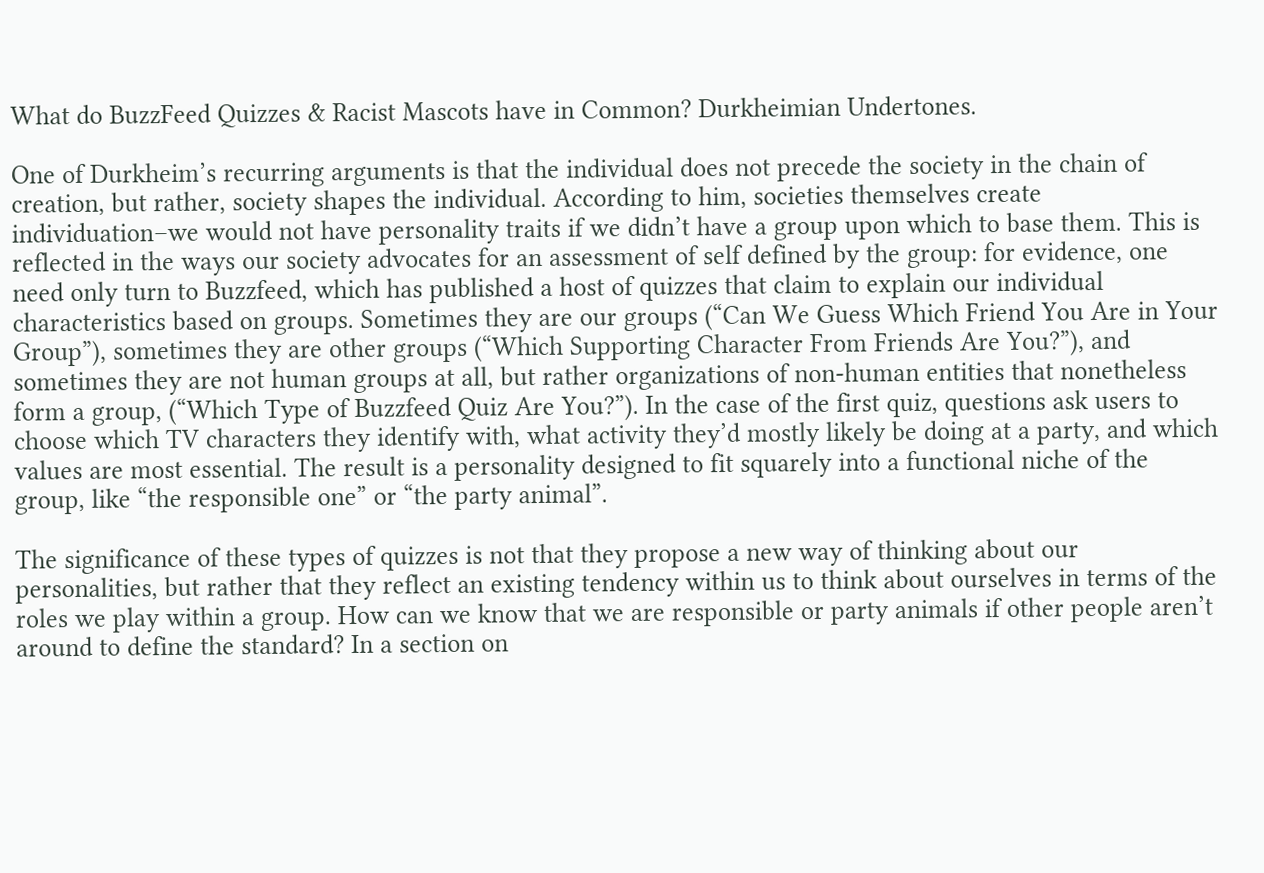What do BuzzFeed Quizzes & Racist Mascots have in Common? Durkheimian Undertones.

One of Durkheim’s recurring arguments is that the individual does not precede the society in the chain of creation, but rather, society shapes the individual. According to him, societies themselves create individuation–we would not have personality traits if we didn’t have a group upon which to base them. This is reflected in the ways our society advocates for an assessment of self defined by the group: for evidence, one need only turn to Buzzfeed, which has published a host of quizzes that claim to explain our individual characteristics based on groups. Sometimes they are our groups (“Can We Guess Which Friend You Are in Your Group”), sometimes they are other groups (“Which Supporting Character From Friends Are You?”), and sometimes they are not human groups at all, but rather organizations of non-human entities that nonetheless form a group, (“Which Type of Buzzfeed Quiz Are You?”). In the case of the first quiz, questions ask users to choose which TV characters they identify with, what activity they’d mostly likely be doing at a party, and which values are most essential. The result is a personality designed to fit squarely into a functional niche of the group, like “the responsible one” or “the party animal”.

The significance of these types of quizzes is not that they propose a new way of thinking about our personalities, but rather that they reflect an existing tendency within us to think about ourselves in terms of the roles we play within a group. How can we know that we are responsible or party animals if other people aren’t around to define the standard? In a section on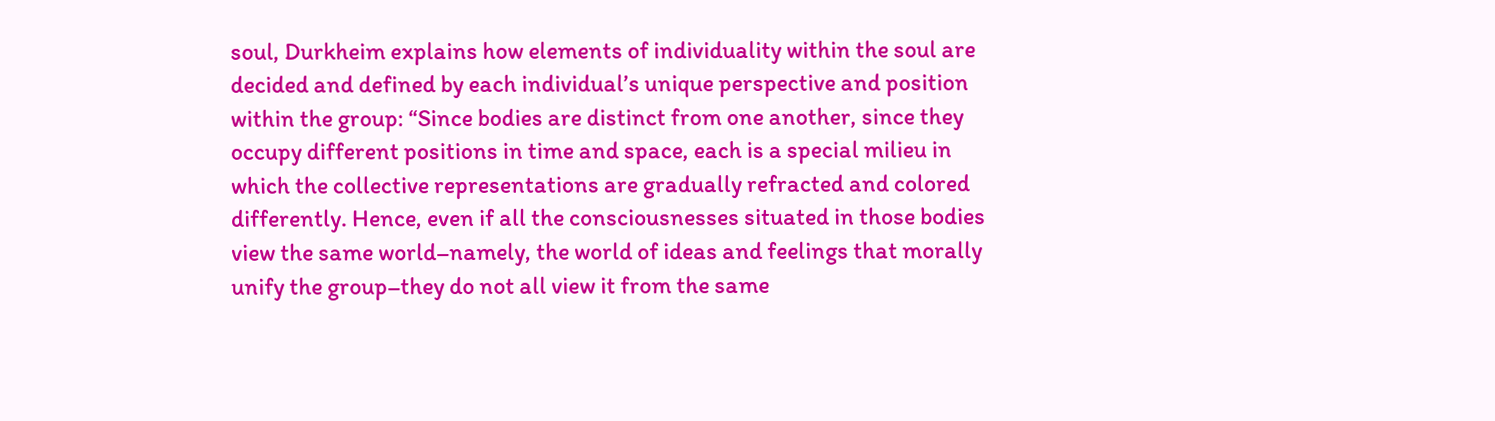soul, Durkheim explains how elements of individuality within the soul are decided and defined by each individual’s unique perspective and position within the group: “Since bodies are distinct from one another, since they occupy different positions in time and space, each is a special milieu in which the collective representations are gradually refracted and colored differently. Hence, even if all the consciousnesses situated in those bodies view the same world–namely, the world of ideas and feelings that morally unify the group–they do not all view it from the same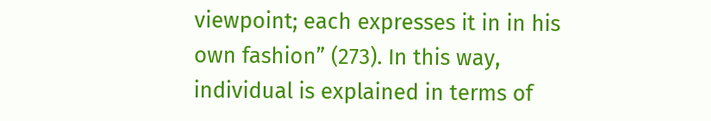viewpoint; each expresses it in in his own fashion” (273). In this way, individual is explained in terms of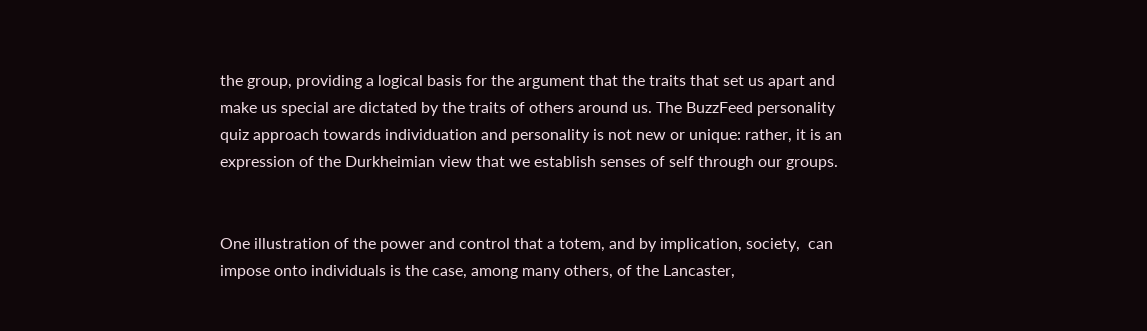the group, providing a logical basis for the argument that the traits that set us apart and make us special are dictated by the traits of others around us. The BuzzFeed personality quiz approach towards individuation and personality is not new or unique: rather, it is an expression of the Durkheimian view that we establish senses of self through our groups.


One illustration of the power and control that a totem, and by implication, society,  can impose onto individuals is the case, among many others, of the Lancaster,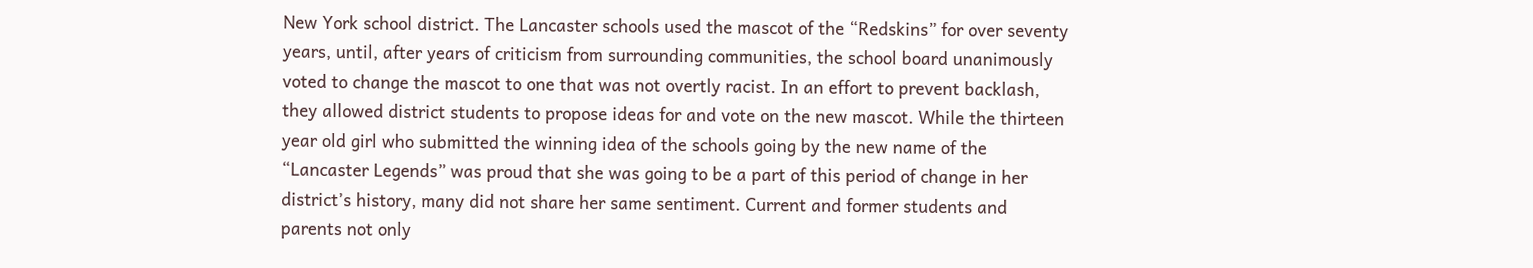New York school district. The Lancaster schools used the mascot of the “Redskins” for over seventy years, until, after years of criticism from surrounding communities, the school board unanimously voted to change the mascot to one that was not overtly racist. In an effort to prevent backlash, they allowed district students to propose ideas for and vote on the new mascot. While the thirteen year old girl who submitted the winning idea of the schools going by the new name of the “Lancaster Legends” was proud that she was going to be a part of this period of change in her district’s history, many did not share her same sentiment. Current and former students and parents not only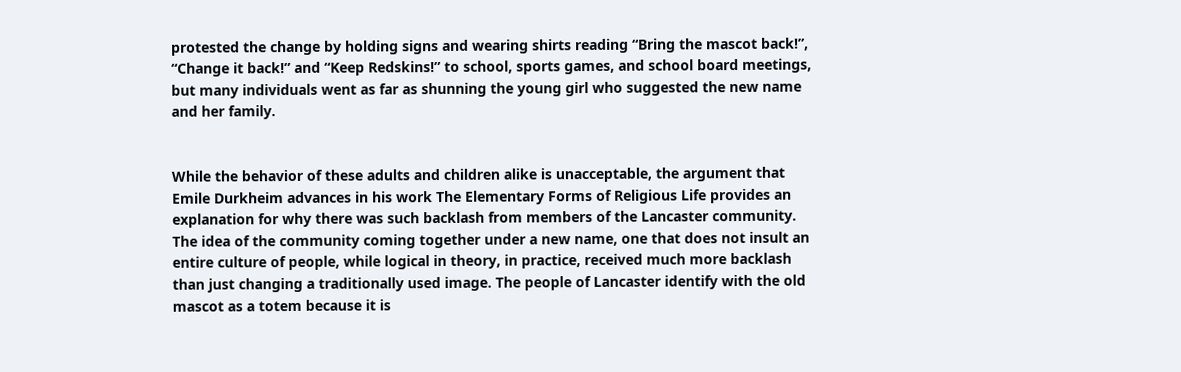protested the change by holding signs and wearing shirts reading “Bring the mascot back!”, “Change it back!” and “Keep Redskins!” to school, sports games, and school board meetings, but many individuals went as far as shunning the young girl who suggested the new name and her family.


While the behavior of these adults and children alike is unacceptable, the argument that Emile Durkheim advances in his work The Elementary Forms of Religious Life provides an explanation for why there was such backlash from members of the Lancaster community. The idea of the community coming together under a new name, one that does not insult an entire culture of people, while logical in theory, in practice, received much more backlash than just changing a traditionally used image. The people of Lancaster identify with the old mascot as a totem because it is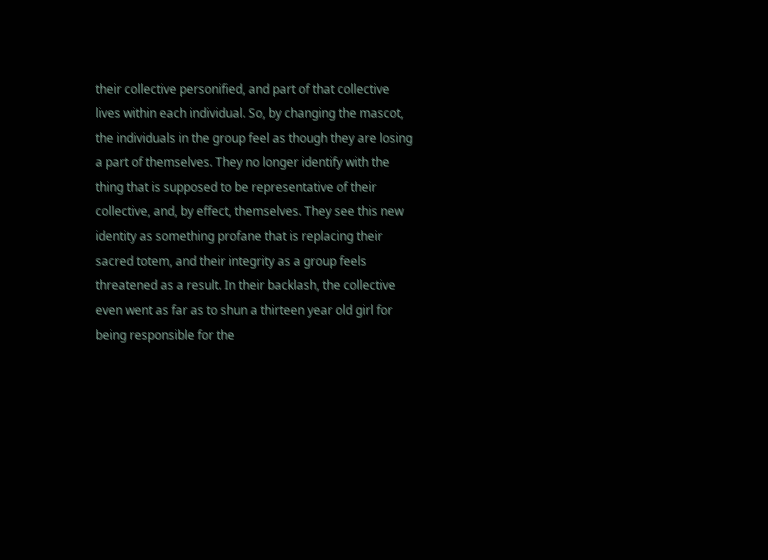their collective personified, and part of that collective lives within each individual. So, by changing the mascot, the individuals in the group feel as though they are losing a part of themselves. They no longer identify with the thing that is supposed to be representative of their collective, and, by effect, themselves. They see this new identity as something profane that is replacing their sacred totem, and their integrity as a group feels threatened as a result. In their backlash, the collective even went as far as to shun a thirteen year old girl for being responsible for the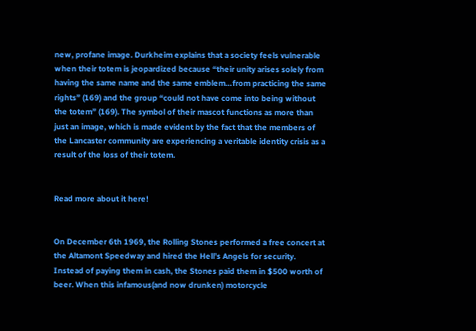new, profane image. Durkheim explains that a society feels vulnerable when their totem is jeopardized because “their unity arises solely from having the same name and the same emblem…from practicing the same rights” (169) and the group “could not have come into being without the totem” (169). The symbol of their mascot functions as more than just an image, which is made evident by the fact that the members of the Lancaster community are experiencing a veritable identity crisis as a result of the loss of their totem.


Read more about it here!


On December 6th 1969, the Rolling Stones performed a free concert at the Altamont Speedway and hired the Hell’s Angels for security.  Instead of paying them in cash, the Stones paid them in $500 worth of beer. When this infamous(and now drunken) motorcycle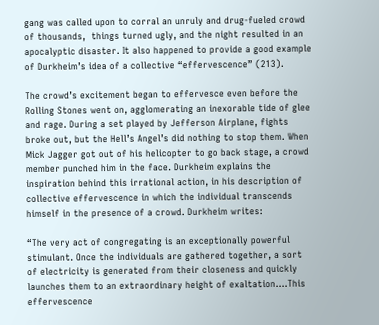gang was called upon to corral an unruly and drug-fueled crowd of thousands,  things turned ugly, and the night resulted in an apocalyptic disaster. It also happened to provide a good example of Durkheim’s idea of a collective “effervescence” (213).

The crowd’s excitement began to effervesce even before the Rolling Stones went on, agglomerating an inexorable tide of glee and rage. During a set played by Jefferson Airplane, fights broke out, but the Hell’s Angel’s did nothing to stop them. When Mick Jagger got out of his helicopter to go back stage, a crowd member punched him in the face. Durkheim explains the inspiration behind this irrational action, in his description of collective effervescence in which the individual transcends himself in the presence of a crowd. Durkheim writes:

“The very act of congregating is an exceptionally powerful stimulant. Once the individuals are gathered together, a sort of electricity is generated from their closeness and quickly launches them to an extraordinary height of exaltation….This effervescence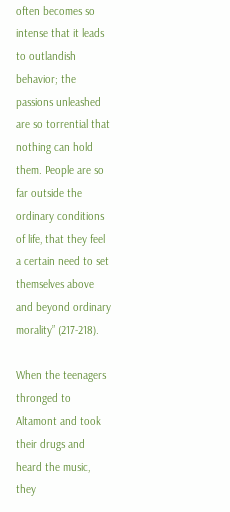often becomes so intense that it leads to outlandish behavior; the passions unleashed are so torrential that nothing can hold them. People are so far outside the ordinary conditions of life, that they feel a certain need to set themselves above and beyond ordinary morality” (217-218).

When the teenagers thronged to Altamont and took their drugs and heard the music, they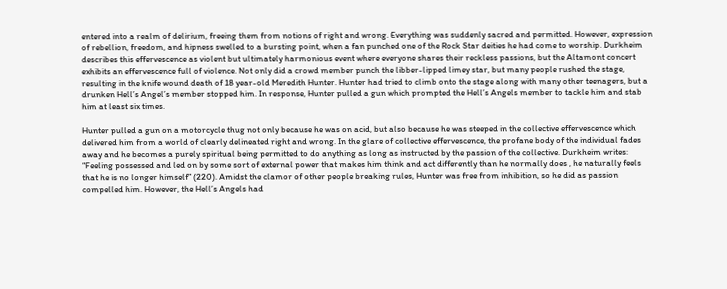entered into a realm of delirium, freeing them from notions of right and wrong. Everything was suddenly sacred and permitted. However, expression of rebellion, freedom, and hipness swelled to a bursting point, when a fan punched one of the Rock Star deities he had come to worship. Durkheim describes this effervescence as violent but ultimately harmonious event where everyone shares their reckless passions, but the Altamont concert exhibits an effervescence full of violence. Not only did a crowd member punch the libber-lipped limey star, but many people rushed the stage, resulting in the knife wound death of 18 year-old Meredith Hunter. Hunter had tried to climb onto the stage along with many other teenagers, but a drunken Hell’s Angel’s member stopped him. In response, Hunter pulled a gun which prompted the Hell’s Angels member to tackle him and stab him at least six times.

Hunter pulled a gun on a motorcycle thug not only because he was on acid, but also because he was steeped in the collective effervescence which delivered him from a world of clearly delineated right and wrong. In the glare of collective effervescence, the profane body of the individual fades away and he becomes a purely spiritual being permitted to do anything as long as instructed by the passion of the collective. Durkheim writes: “Feeling possessed and led on by some sort of external power that makes him think and act differently than he normally does , he naturally feels that he is no longer himself” (220). Amidst the clamor of other people breaking rules, Hunter was free from inhibition, so he did as passion compelled him. However, the Hell’s Angels had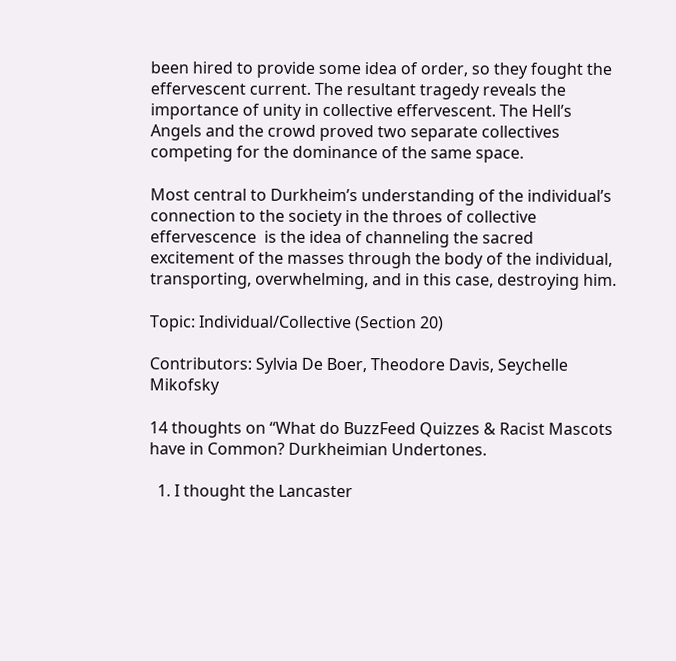been hired to provide some idea of order, so they fought the effervescent current. The resultant tragedy reveals the importance of unity in collective effervescent. The Hell’s Angels and the crowd proved two separate collectives competing for the dominance of the same space.

Most central to Durkheim’s understanding of the individual’s connection to the society in the throes of collective effervescence  is the idea of channeling the sacred excitement of the masses through the body of the individual, transporting, overwhelming, and in this case, destroying him.

Topic: Individual/Collective (Section 20)

Contributors: Sylvia De Boer, Theodore Davis, Seychelle Mikofsky

14 thoughts on “What do BuzzFeed Quizzes & Racist Mascots have in Common? Durkheimian Undertones.

  1. I thought the Lancaster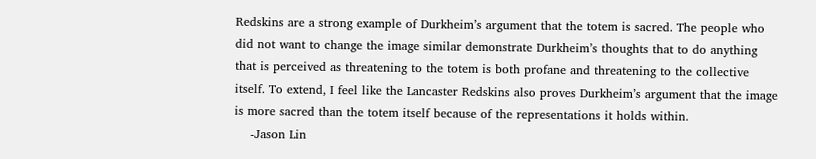Redskins are a strong example of Durkheim’s argument that the totem is sacred. The people who did not want to change the image similar demonstrate Durkheim’s thoughts that to do anything that is perceived as threatening to the totem is both profane and threatening to the collective itself. To extend, I feel like the Lancaster Redskins also proves Durkheim’s argument that the image is more sacred than the totem itself because of the representations it holds within.
    -Jason Lin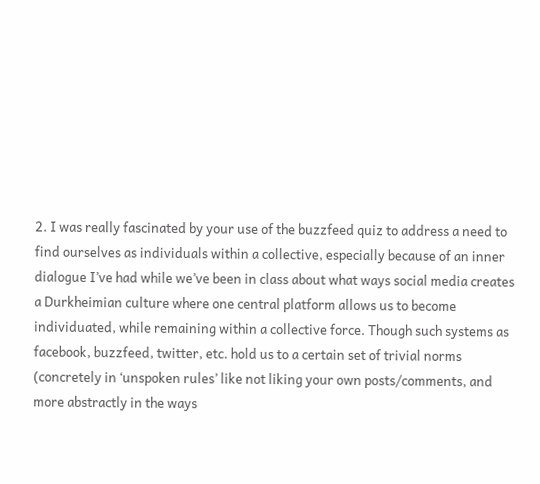2. I was really fascinated by your use of the buzzfeed quiz to address a need to find ourselves as individuals within a collective, especially because of an inner dialogue I’ve had while we’ve been in class about what ways social media creates a Durkheimian culture where one central platform allows us to become individuated, while remaining within a collective force. Though such systems as facebook, buzzfeed, twitter, etc. hold us to a certain set of trivial norms (concretely in ‘unspoken rules’ like not liking your own posts/comments, and more abstractly in the ways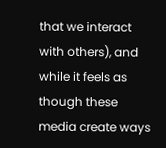that we interact with others), and while it feels as though these media create ways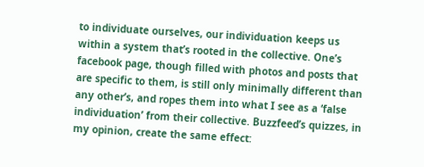to individuate ourselves, our individuation keeps us within a system that’s rooted in the collective. One’s facebook page, though filled with photos and posts that are specific to them, is still only minimally different than any other’s, and ropes them into what I see as a ‘false individuation’ from their collective. Buzzfeed’s quizzes, in my opinion, create the same effect: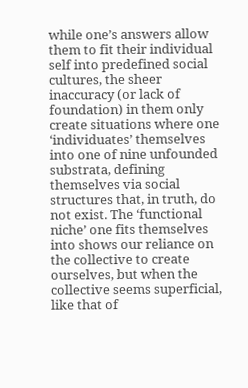while one’s answers allow them to fit their individual self into predefined social cultures, the sheer inaccuracy (or lack of foundation) in them only create situations where one ‘individuates’ themselves into one of nine unfounded substrata, defining themselves via social structures that, in truth, do not exist. The ‘functional niche’ one fits themselves into shows our reliance on the collective to create ourselves, but when the collective seems superficial, like that of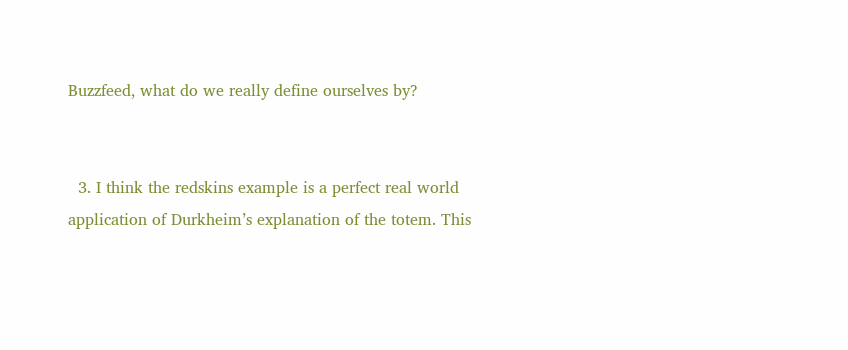Buzzfeed, what do we really define ourselves by?


  3. I think the redskins example is a perfect real world application of Durkheim’s explanation of the totem. This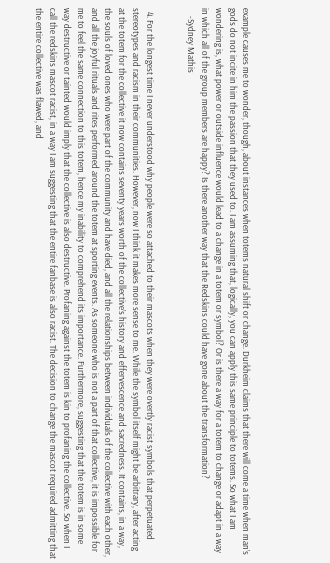example causes me to wonder, though, about instances when totems natural shift or change. Durkheim claims that there will come a time when man’s gods do not incite in him the passion that they used to. I am assuming that, logically, you can apply this same principle to totems. So what I am wondering is, what power or outside influence would lead to a change in a totem or symbol? Or is there a way for a totem to change or adapt in a way in which all of the group members are happy? Is there another way that the Redskins could have gone about the transformation?
    -Sydney Mathis


  4. For the longest time I never understood why people were so attached to their mascots when they were overtly racist symbols that perpetuated stereotypes and racism in their communities. However, now I think it makes more sense to me. While the symbol itself might be arbitrary, after acting at the totem for the collective it now contains seventy years worth of the collective’s history and effervescence and sacredness. It contains, in a way, the souls of loved ones who were part of the community and have died, and all the relationships between individuals of the collective with each other, and all the joyful rituals and rites performed around the totem at sporting events. As someone who is not a part of that collective, it is impossible for me to feel the same connection to this totem, hence my inability to comprehend its importance. Furthermore, suggesting that the totem is in some way destructive or tainted would imply that the collective is also destructive. Profaning against the totem is kin to profaning the collective. So when I call the redskins mascot racist, in a way I am suggesting that the entire fanbase is also racist. The decision to change the mascot required admitting that the entire collective was flawed, and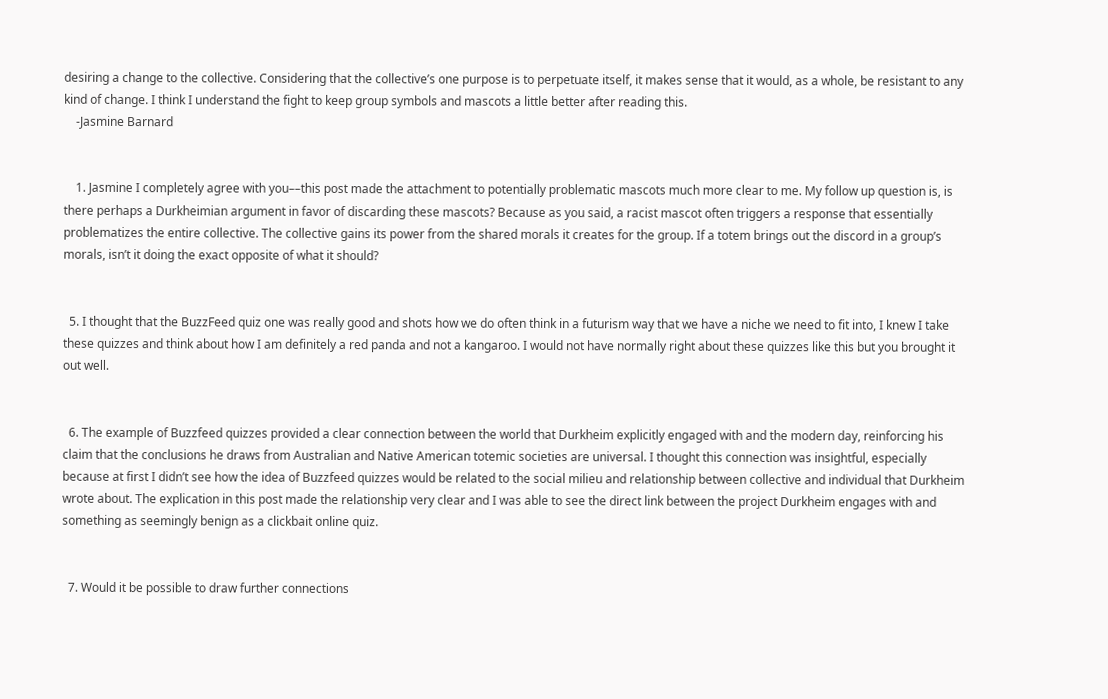desiring a change to the collective. Considering that the collective’s one purpose is to perpetuate itself, it makes sense that it would, as a whole, be resistant to any kind of change. I think I understand the fight to keep group symbols and mascots a little better after reading this.
    -Jasmine Barnard


    1. Jasmine I completely agree with you––this post made the attachment to potentially problematic mascots much more clear to me. My follow up question is, is there perhaps a Durkheimian argument in favor of discarding these mascots? Because as you said, a racist mascot often triggers a response that essentially problematizes the entire collective. The collective gains its power from the shared morals it creates for the group. If a totem brings out the discord in a group’s morals, isn’t it doing the exact opposite of what it should?


  5. I thought that the BuzzFeed quiz one was really good and shots how we do often think in a futurism way that we have a niche we need to fit into, I knew I take these quizzes and think about how I am definitely a red panda and not a kangaroo. I would not have normally right about these quizzes like this but you brought it out well.


  6. The example of Buzzfeed quizzes provided a clear connection between the world that Durkheim explicitly engaged with and the modern day, reinforcing his claim that the conclusions he draws from Australian and Native American totemic societies are universal. I thought this connection was insightful, especially because at first I didn’t see how the idea of Buzzfeed quizzes would be related to the social milieu and relationship between collective and individual that Durkheim wrote about. The explication in this post made the relationship very clear and I was able to see the direct link between the project Durkheim engages with and something as seemingly benign as a clickbait online quiz.


  7. Would it be possible to draw further connections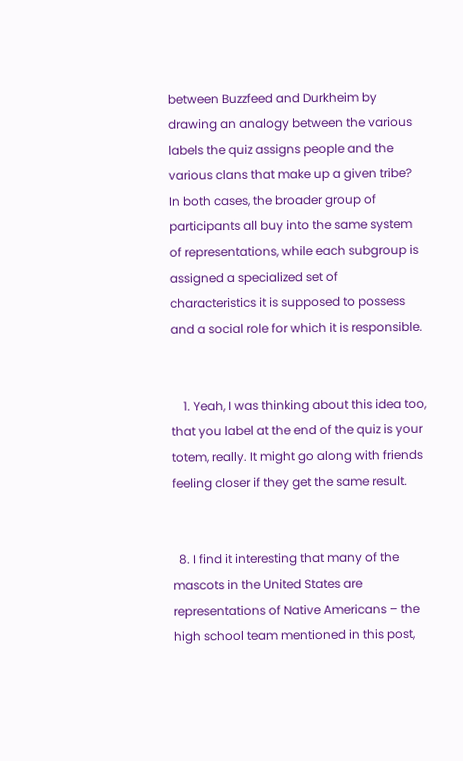between Buzzfeed and Durkheim by drawing an analogy between the various labels the quiz assigns people and the various clans that make up a given tribe? In both cases, the broader group of participants all buy into the same system of representations, while each subgroup is assigned a specialized set of characteristics it is supposed to possess and a social role for which it is responsible.


    1. Yeah, I was thinking about this idea too, that you label at the end of the quiz is your totem, really. It might go along with friends feeling closer if they get the same result.


  8. I find it interesting that many of the mascots in the United States are representations of Native Americans – the high school team mentioned in this post,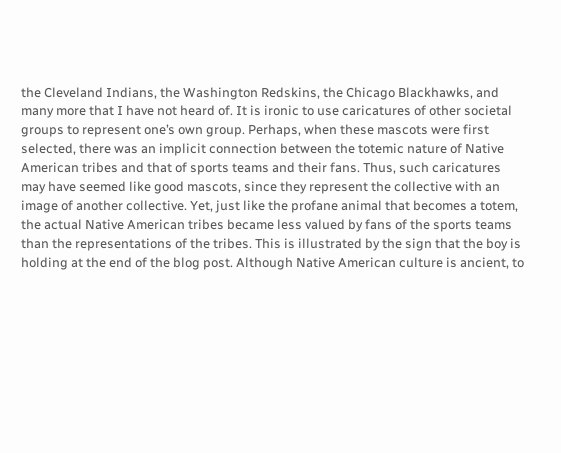the Cleveland Indians, the Washington Redskins, the Chicago Blackhawks, and many more that I have not heard of. It is ironic to use caricatures of other societal groups to represent one’s own group. Perhaps, when these mascots were first selected, there was an implicit connection between the totemic nature of Native American tribes and that of sports teams and their fans. Thus, such caricatures may have seemed like good mascots, since they represent the collective with an image of another collective. Yet, just like the profane animal that becomes a totem, the actual Native American tribes became less valued by fans of the sports teams than the representations of the tribes. This is illustrated by the sign that the boy is holding at the end of the blog post. Although Native American culture is ancient, to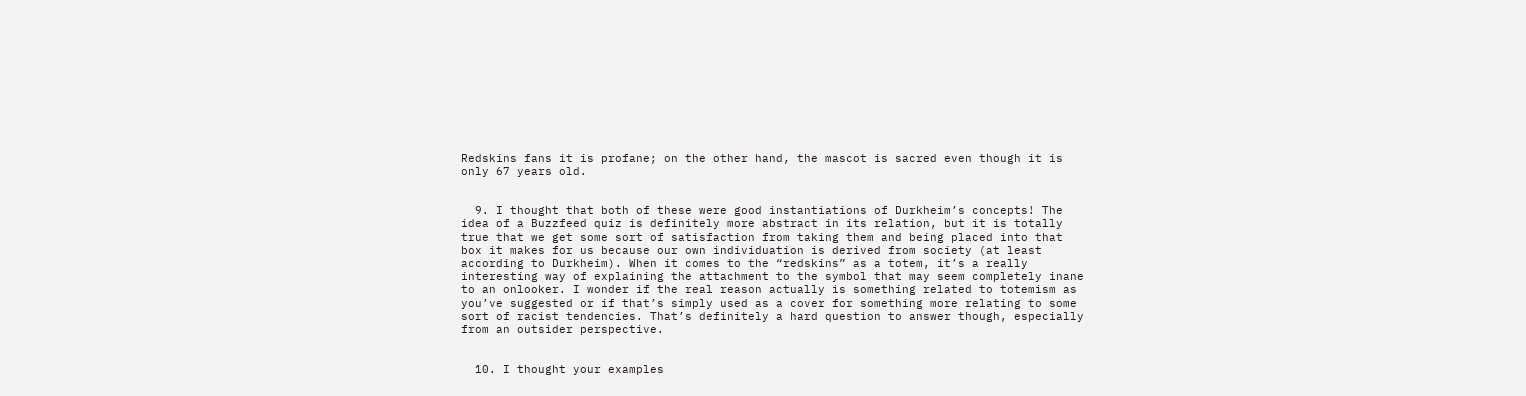Redskins fans it is profane; on the other hand, the mascot is sacred even though it is only 67 years old.


  9. I thought that both of these were good instantiations of Durkheim’s concepts! The idea of a Buzzfeed quiz is definitely more abstract in its relation, but it is totally true that we get some sort of satisfaction from taking them and being placed into that box it makes for us because our own individuation is derived from society (at least according to Durkheim). When it comes to the “redskins” as a totem, it’s a really interesting way of explaining the attachment to the symbol that may seem completely inane to an onlooker. I wonder if the real reason actually is something related to totemism as you’ve suggested or if that’s simply used as a cover for something more relating to some sort of racist tendencies. That’s definitely a hard question to answer though, especially from an outsider perspective.


  10. I thought your examples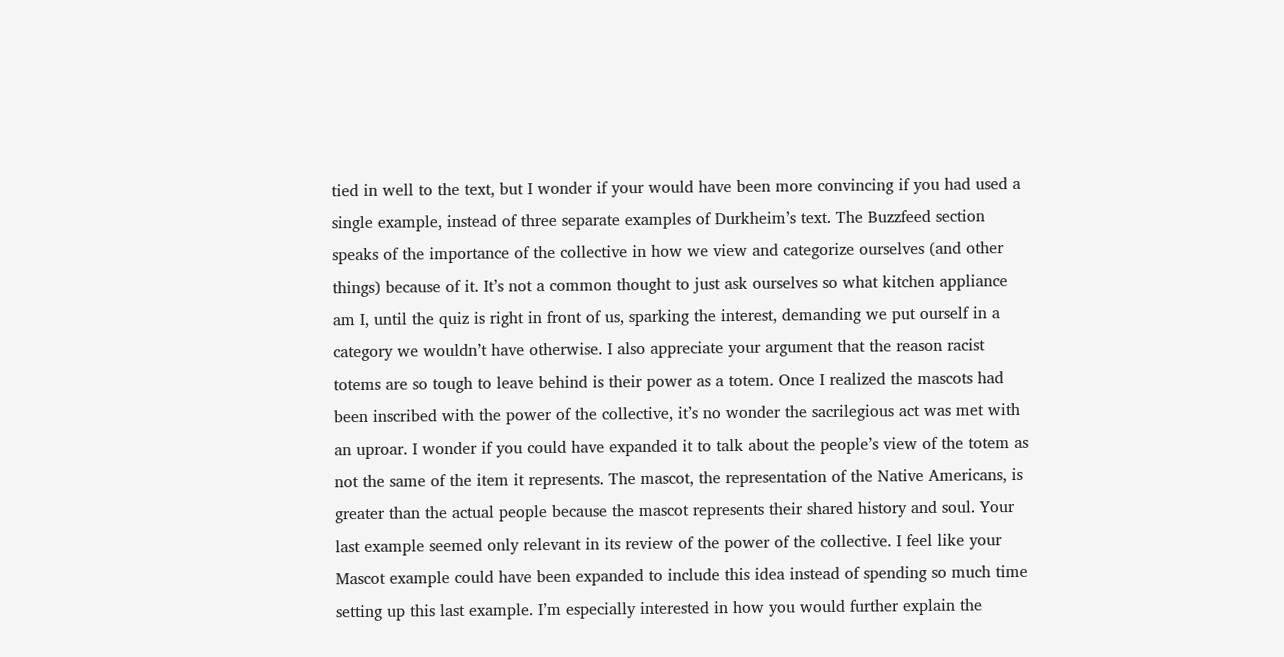tied in well to the text, but I wonder if your would have been more convincing if you had used a single example, instead of three separate examples of Durkheim’s text. The Buzzfeed section speaks of the importance of the collective in how we view and categorize ourselves (and other things) because of it. It’s not a common thought to just ask ourselves so what kitchen appliance am I, until the quiz is right in front of us, sparking the interest, demanding we put ourself in a category we wouldn’t have otherwise. I also appreciate your argument that the reason racist totems are so tough to leave behind is their power as a totem. Once I realized the mascots had been inscribed with the power of the collective, it’s no wonder the sacrilegious act was met with an uproar. I wonder if you could have expanded it to talk about the people’s view of the totem as not the same of the item it represents. The mascot, the representation of the Native Americans, is greater than the actual people because the mascot represents their shared history and soul. Your last example seemed only relevant in its review of the power of the collective. I feel like your Mascot example could have been expanded to include this idea instead of spending so much time setting up this last example. I’m especially interested in how you would further explain the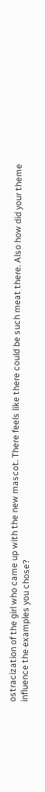ostracization of the girl who came up with the new mascot. There feels like there could be such meat there. Also how did your theme influence the examples you chose?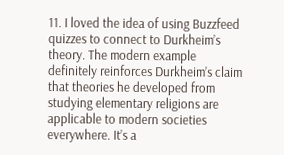11. I loved the idea of using Buzzfeed quizzes to connect to Durkheim’s theory. The modern example definitely reinforces Durkheim’s claim that theories he developed from studying elementary religions are applicable to modern societies everywhere. It’s a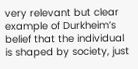very relevant but clear example of Durkheim’s belief that the individual is shaped by society, just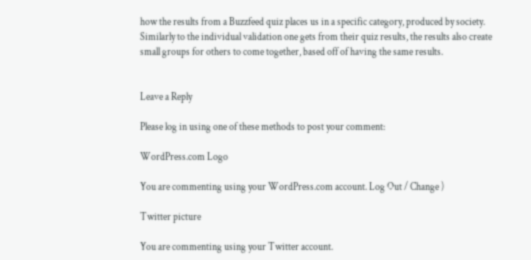how the results from a Buzzfeed quiz places us in a specific category, produced by society. Similarly to the individual validation one gets from their quiz results, the results also create small groups for others to come together, based off of having the same results.


Leave a Reply

Please log in using one of these methods to post your comment:

WordPress.com Logo

You are commenting using your WordPress.com account. Log Out / Change )

Twitter picture

You are commenting using your Twitter account.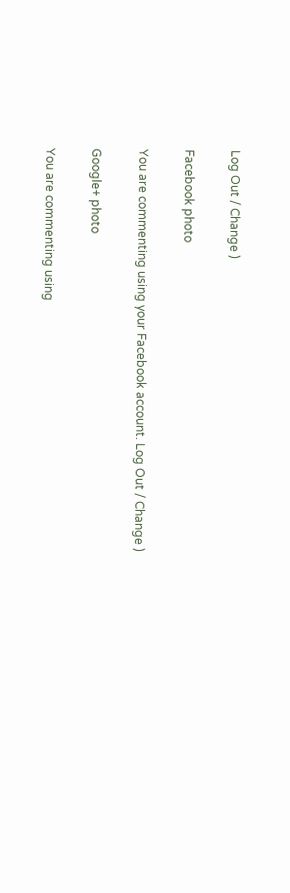Log Out / Change )

Facebook photo

You are commenting using your Facebook account. Log Out / Change )

Google+ photo

You are commenting using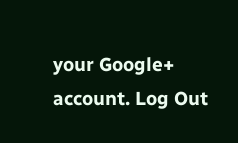your Google+ account. Log Out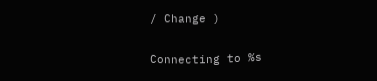/ Change )

Connecting to %s